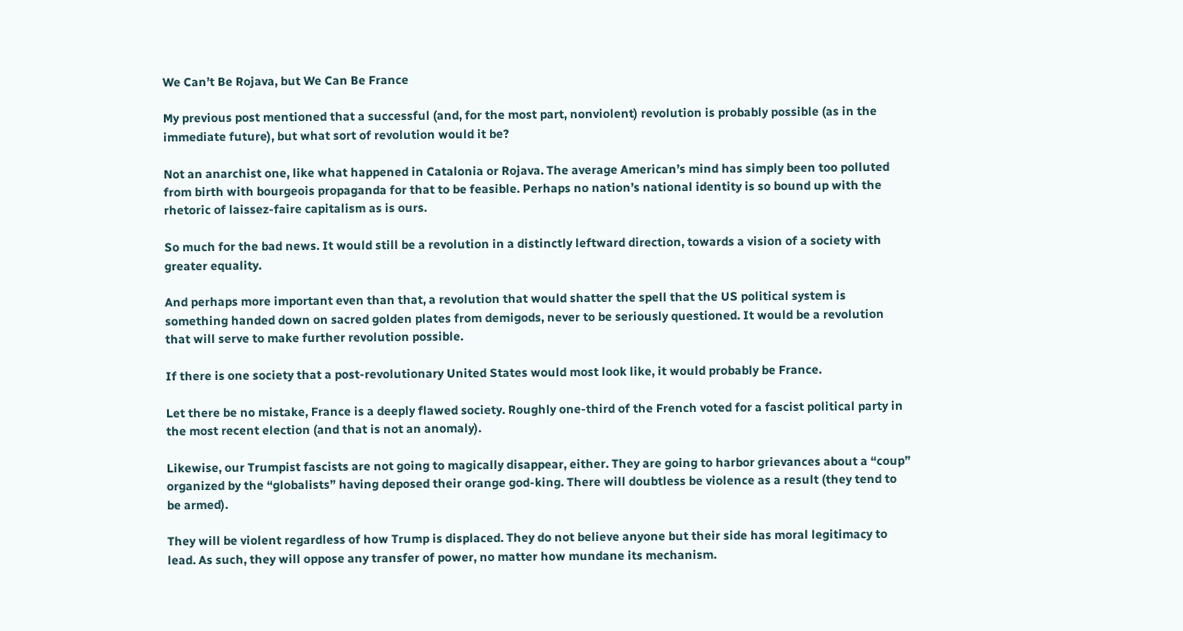We Can’t Be Rojava, but We Can Be France

My previous post mentioned that a successful (and, for the most part, nonviolent) revolution is probably possible (as in the immediate future), but what sort of revolution would it be?

Not an anarchist one, like what happened in Catalonia or Rojava. The average American’s mind has simply been too polluted from birth with bourgeois propaganda for that to be feasible. Perhaps no nation’s national identity is so bound up with the rhetoric of laissez-faire capitalism as is ours.

So much for the bad news. It would still be a revolution in a distinctly leftward direction, towards a vision of a society with greater equality.

And perhaps more important even than that, a revolution that would shatter the spell that the US political system is something handed down on sacred golden plates from demigods, never to be seriously questioned. It would be a revolution that will serve to make further revolution possible.

If there is one society that a post-revolutionary United States would most look like, it would probably be France.

Let there be no mistake, France is a deeply flawed society. Roughly one-third of the French voted for a fascist political party in the most recent election (and that is not an anomaly).

Likewise, our Trumpist fascists are not going to magically disappear, either. They are going to harbor grievances about a “coup” organized by the “globalists” having deposed their orange god-king. There will doubtless be violence as a result (they tend to be armed).

They will be violent regardless of how Trump is displaced. They do not believe anyone but their side has moral legitimacy to lead. As such, they will oppose any transfer of power, no matter how mundane its mechanism.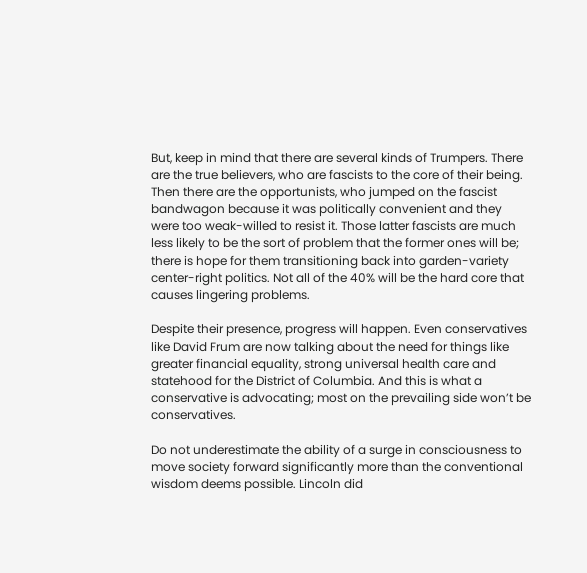But, keep in mind that there are several kinds of Trumpers. There are the true believers, who are fascists to the core of their being. Then there are the opportunists, who jumped on the fascist bandwagon because it was politically convenient and they were too weak-willed to resist it. Those latter fascists are much less likely to be the sort of problem that the former ones will be; there is hope for them transitioning back into garden-variety center-right politics. Not all of the 40% will be the hard core that causes lingering problems.

Despite their presence, progress will happen. Even conservatives like David Frum are now talking about the need for things like greater financial equality, strong universal health care and statehood for the District of Columbia. And this is what a conservative is advocating; most on the prevailing side won’t be conservatives.

Do not underestimate the ability of a surge in consciousness to move society forward significantly more than the conventional wisdom deems possible. Lincoln did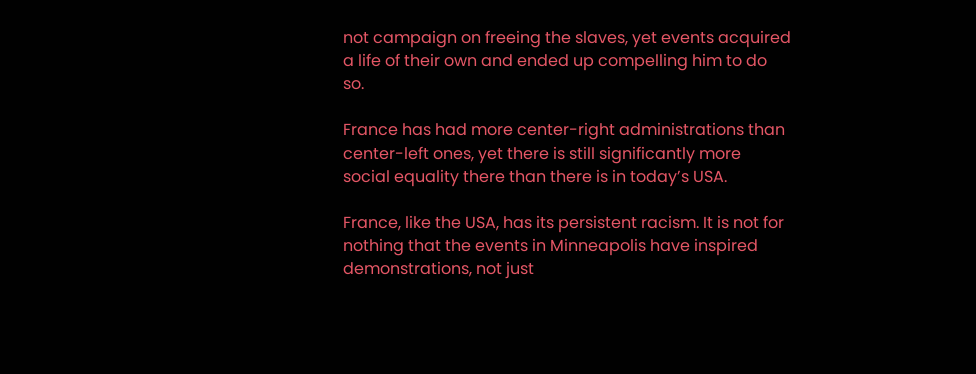not campaign on freeing the slaves, yet events acquired a life of their own and ended up compelling him to do so.

France has had more center-right administrations than center-left ones, yet there is still significantly more social equality there than there is in today’s USA.

France, like the USA, has its persistent racism. It is not for nothing that the events in Minneapolis have inspired demonstrations, not just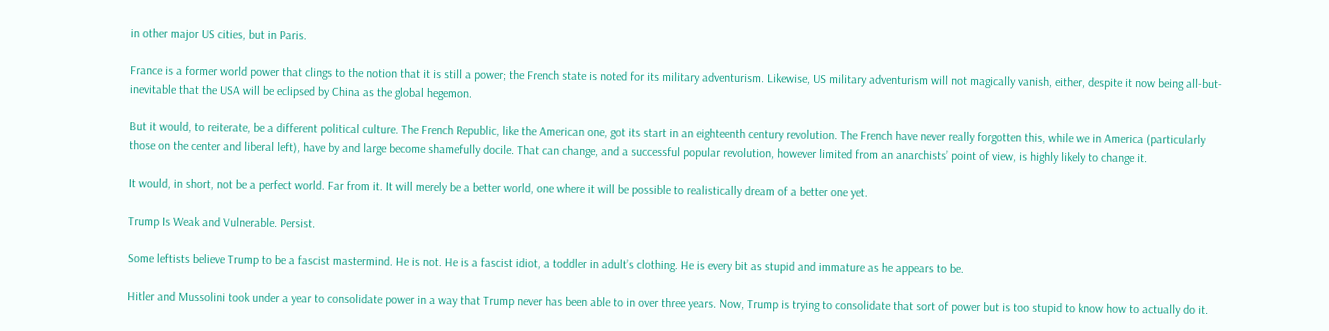in other major US cities, but in Paris.

France is a former world power that clings to the notion that it is still a power; the French state is noted for its military adventurism. Likewise, US military adventurism will not magically vanish, either, despite it now being all-but-inevitable that the USA will be eclipsed by China as the global hegemon.

But it would, to reiterate, be a different political culture. The French Republic, like the American one, got its start in an eighteenth century revolution. The French have never really forgotten this, while we in America (particularly those on the center and liberal left), have by and large become shamefully docile. That can change, and a successful popular revolution, however limited from an anarchists’ point of view, is highly likely to change it.

It would, in short, not be a perfect world. Far from it. It will merely be a better world, one where it will be possible to realistically dream of a better one yet.

Trump Is Weak and Vulnerable. Persist.

Some leftists believe Trump to be a fascist mastermind. He is not. He is a fascist idiot, a toddler in adult’s clothing. He is every bit as stupid and immature as he appears to be.

Hitler and Mussolini took under a year to consolidate power in a way that Trump never has been able to in over three years. Now, Trump is trying to consolidate that sort of power but is too stupid to know how to actually do it.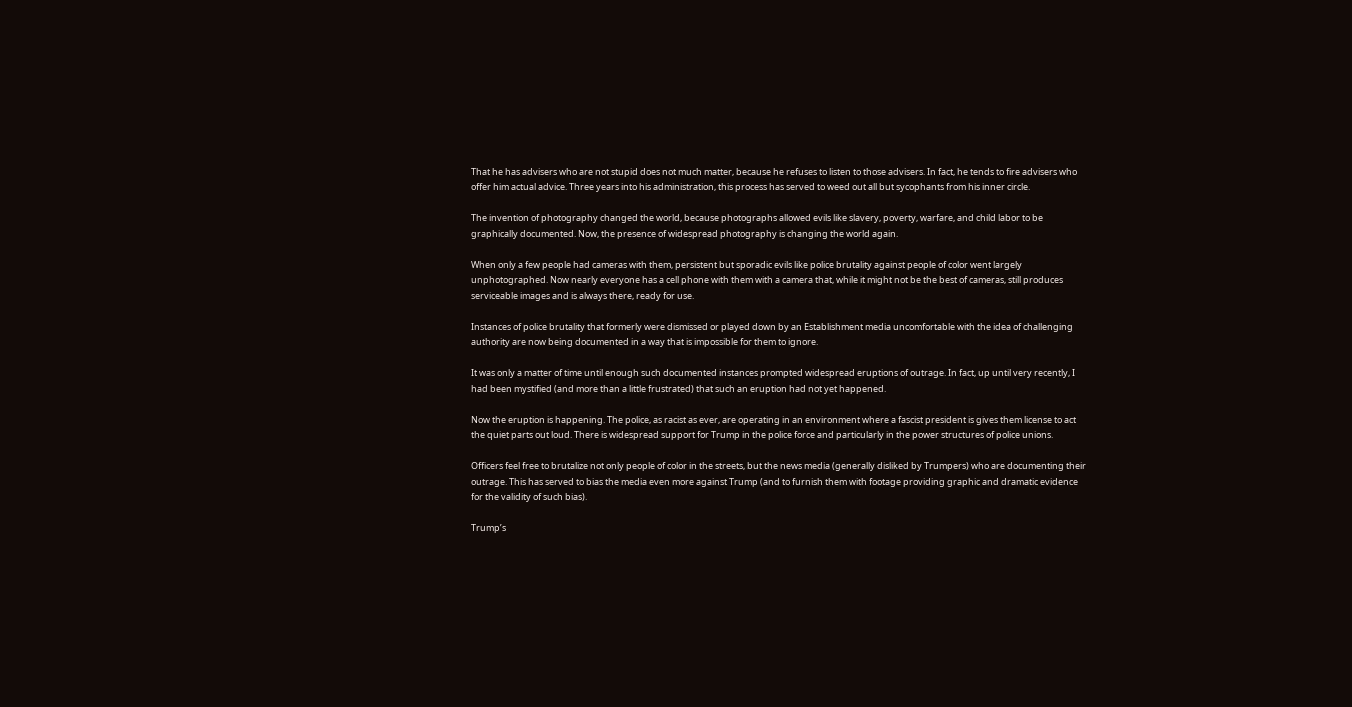That he has advisers who are not stupid does not much matter, because he refuses to listen to those advisers. In fact, he tends to fire advisers who offer him actual advice. Three years into his administration, this process has served to weed out all but sycophants from his inner circle.

The invention of photography changed the world, because photographs allowed evils like slavery, poverty, warfare, and child labor to be graphically documented. Now, the presence of widespread photography is changing the world again.

When only a few people had cameras with them, persistent but sporadic evils like police brutality against people of color went largely unphotographed. Now nearly everyone has a cell phone with them with a camera that, while it might not be the best of cameras, still produces serviceable images and is always there, ready for use.

Instances of police brutality that formerly were dismissed or played down by an Establishment media uncomfortable with the idea of challenging authority are now being documented in a way that is impossible for them to ignore.

It was only a matter of time until enough such documented instances prompted widespread eruptions of outrage. In fact, up until very recently, I had been mystified (and more than a little frustrated) that such an eruption had not yet happened.

Now the eruption is happening. The police, as racist as ever, are operating in an environment where a fascist president is gives them license to act the quiet parts out loud. There is widespread support for Trump in the police force and particularly in the power structures of police unions.

Officers feel free to brutalize not only people of color in the streets, but the news media (generally disliked by Trumpers) who are documenting their outrage. This has served to bias the media even more against Trump (and to furnish them with footage providing graphic and dramatic evidence for the validity of such bias).

Trump’s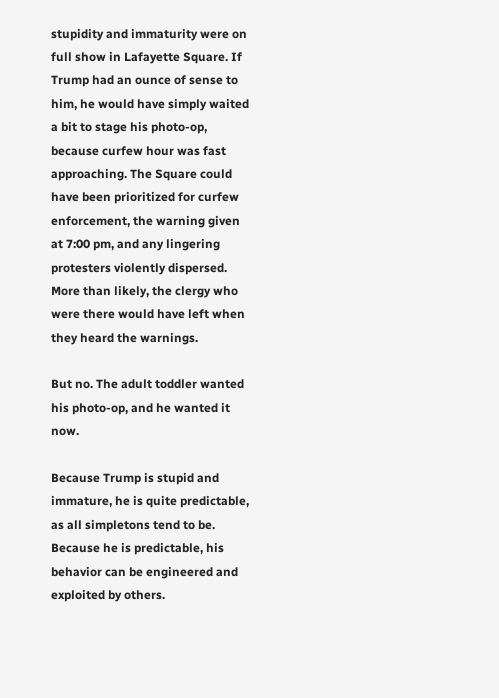stupidity and immaturity were on full show in Lafayette Square. If Trump had an ounce of sense to him, he would have simply waited a bit to stage his photo-op, because curfew hour was fast approaching. The Square could have been prioritized for curfew enforcement, the warning given at 7:00 pm, and any lingering protesters violently dispersed. More than likely, the clergy who were there would have left when they heard the warnings.

But no. The adult toddler wanted his photo-op, and he wanted it now.

Because Trump is stupid and immature, he is quite predictable, as all simpletons tend to be. Because he is predictable, his behavior can be engineered and exploited by others.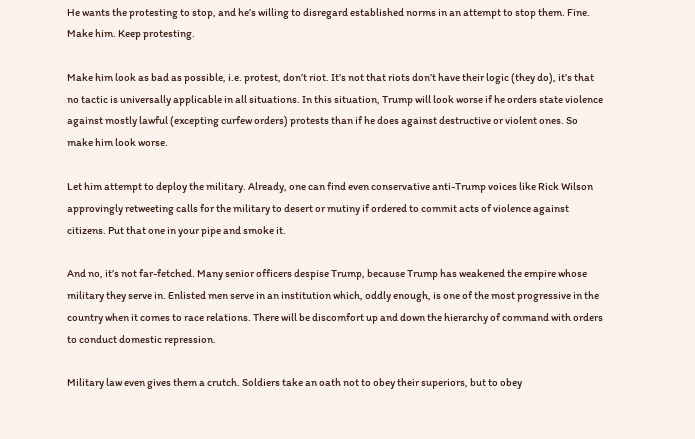He wants the protesting to stop, and he’s willing to disregard established norms in an attempt to stop them. Fine. Make him. Keep protesting.

Make him look as bad as possible, i.e. protest, don’t riot. It’s not that riots don’t have their logic (they do), it’s that no tactic is universally applicable in all situations. In this situation, Trump will look worse if he orders state violence against mostly lawful (excepting curfew orders) protests than if he does against destructive or violent ones. So make him look worse.

Let him attempt to deploy the military. Already, one can find even conservative anti-Trump voices like Rick Wilson approvingly retweeting calls for the military to desert or mutiny if ordered to commit acts of violence against citizens. Put that one in your pipe and smoke it.

And no, it’s not far-fetched. Many senior officers despise Trump, because Trump has weakened the empire whose military they serve in. Enlisted men serve in an institution which, oddly enough, is one of the most progressive in the country when it comes to race relations. There will be discomfort up and down the hierarchy of command with orders to conduct domestic repression.

Military law even gives them a crutch. Soldiers take an oath not to obey their superiors, but to obey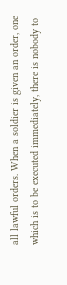all lawful orders. When a soldier is given an order, one which is to be executed immediately, there is nobody to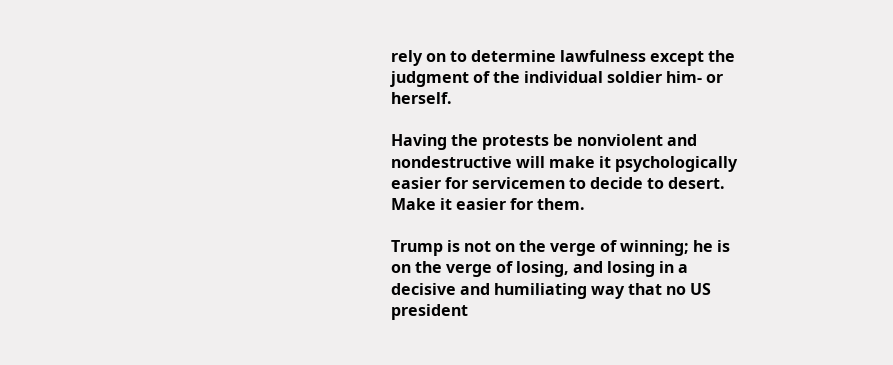rely on to determine lawfulness except the judgment of the individual soldier him- or herself.

Having the protests be nonviolent and nondestructive will make it psychologically easier for servicemen to decide to desert. Make it easier for them.

Trump is not on the verge of winning; he is on the verge of losing, and losing in a decisive and humiliating way that no US president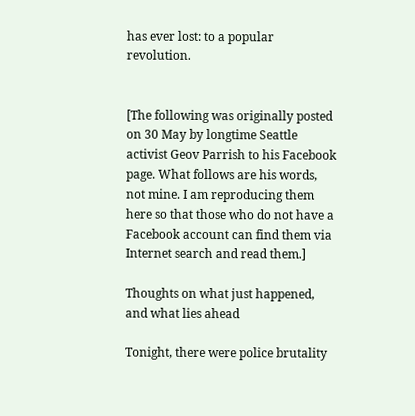has ever lost: to a popular revolution.


[The following was originally posted on 30 May by longtime Seattle activist Geov Parrish to his Facebook page. What follows are his words, not mine. I am reproducing them here so that those who do not have a Facebook account can find them via Internet search and read them.]

Thoughts on what just happened, and what lies ahead

Tonight, there were police brutality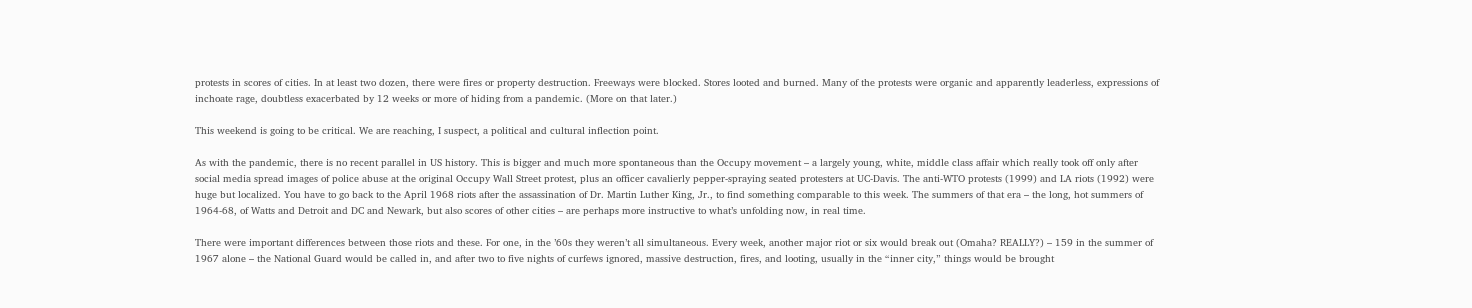protests in scores of cities. In at least two dozen, there were fires or property destruction. Freeways were blocked. Stores looted and burned. Many of the protests were organic and apparently leaderless, expressions of inchoate rage, doubtless exacerbated by 12 weeks or more of hiding from a pandemic. (More on that later.)

This weekend is going to be critical. We are reaching, I suspect, a political and cultural inflection point.

As with the pandemic, there is no recent parallel in US history. This is bigger and much more spontaneous than the Occupy movement – a largely young, white, middle class affair which really took off only after social media spread images of police abuse at the original Occupy Wall Street protest, plus an officer cavalierly pepper-spraying seated protesters at UC-Davis. The anti-WTO protests (1999) and LA riots (1992) were huge but localized. You have to go back to the April 1968 riots after the assassination of Dr. Martin Luther King, Jr., to find something comparable to this week. The summers of that era – the long, hot summers of 1964-68, of Watts and Detroit and DC and Newark, but also scores of other cities – are perhaps more instructive to what’s unfolding now, in real time.

There were important differences between those riots and these. For one, in the ’60s they weren’t all simultaneous. Every week, another major riot or six would break out (Omaha? REALLY?) – 159 in the summer of 1967 alone – the National Guard would be called in, and after two to five nights of curfews ignored, massive destruction, fires, and looting, usually in the “inner city,” things would be brought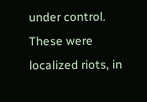under control. These were localized riots, in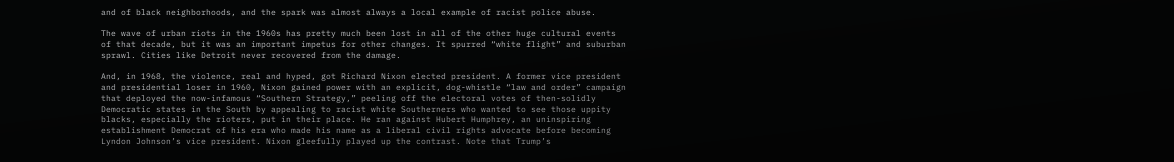and of black neighborhoods, and the spark was almost always a local example of racist police abuse.

The wave of urban riots in the 1960s has pretty much been lost in all of the other huge cultural events of that decade, but it was an important impetus for other changes. It spurred “white flight” and suburban sprawl. Cities like Detroit never recovered from the damage.

And, in 1968, the violence, real and hyped, got Richard Nixon elected president. A former vice president and presidential loser in 1960, Nixon gained power with an explicit, dog-whistle “law and order” campaign that deployed the now-infamous “Southern Strategy,” peeling off the electoral votes of then-solidly Democratic states in the South by appealing to racist white Southerners who wanted to see those uppity blacks, especially the rioters, put in their place. He ran against Hubert Humphrey, an uninspiring establishment Democrat of his era who made his name as a liberal civil rights advocate before becoming Lyndon Johnson’s vice president. Nixon gleefully played up the contrast. Note that Trump’s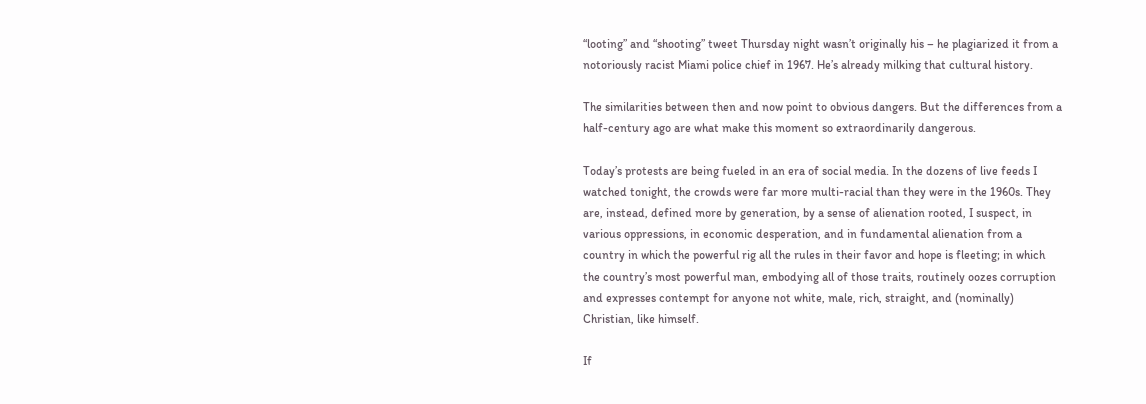“looting” and “shooting” tweet Thursday night wasn’t originally his – he plagiarized it from a notoriously racist Miami police chief in 1967. He’s already milking that cultural history.

The similarities between then and now point to obvious dangers. But the differences from a half-century ago are what make this moment so extraordinarily dangerous.

Today’s protests are being fueled in an era of social media. In the dozens of live feeds I watched tonight, the crowds were far more multi-racial than they were in the 1960s. They are, instead, defined more by generation, by a sense of alienation rooted, I suspect, in various oppressions, in economic desperation, and in fundamental alienation from a country in which the powerful rig all the rules in their favor and hope is fleeting; in which the country’s most powerful man, embodying all of those traits, routinely oozes corruption and expresses contempt for anyone not white, male, rich, straight, and (nominally) Christian, like himself.

If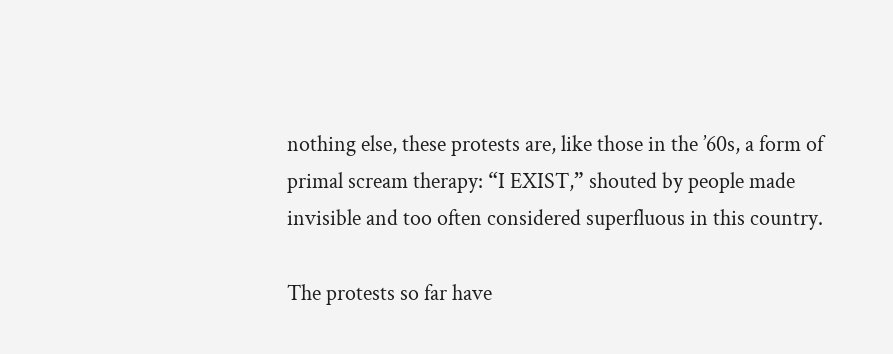nothing else, these protests are, like those in the ’60s, a form of primal scream therapy: “I EXIST,” shouted by people made invisible and too often considered superfluous in this country.

The protests so far have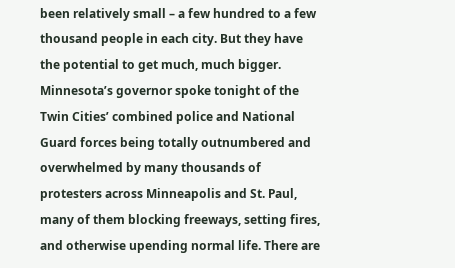been relatively small – a few hundred to a few thousand people in each city. But they have the potential to get much, much bigger. Minnesota’s governor spoke tonight of the Twin Cities’ combined police and National Guard forces being totally outnumbered and overwhelmed by many thousands of protesters across Minneapolis and St. Paul, many of them blocking freeways, setting fires, and otherwise upending normal life. There are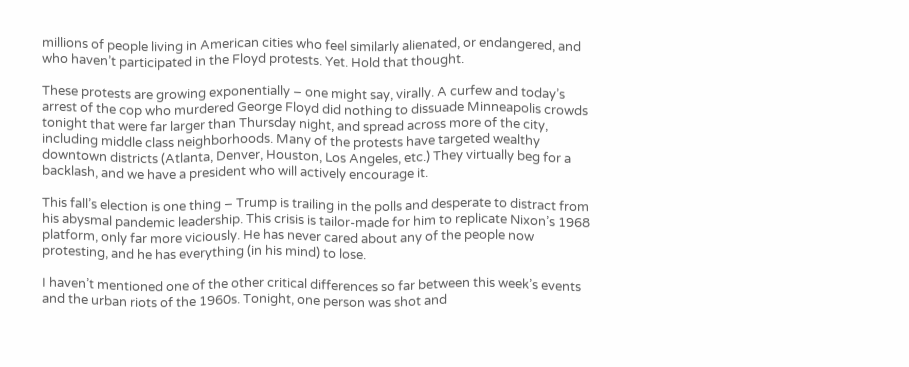millions of people living in American cities who feel similarly alienated, or endangered, and who haven’t participated in the Floyd protests. Yet. Hold that thought.

These protests are growing exponentially – one might say, virally. A curfew and today’s arrest of the cop who murdered George Floyd did nothing to dissuade Minneapolis crowds tonight that were far larger than Thursday night, and spread across more of the city, including middle class neighborhoods. Many of the protests have targeted wealthy downtown districts (Atlanta, Denver, Houston, Los Angeles, etc.) They virtually beg for a backlash, and we have a president who will actively encourage it.

This fall’s election is one thing – Trump is trailing in the polls and desperate to distract from his abysmal pandemic leadership. This crisis is tailor-made for him to replicate Nixon’s 1968 platform, only far more viciously. He has never cared about any of the people now protesting, and he has everything (in his mind) to lose.

I haven’t mentioned one of the other critical differences so far between this week’s events and the urban riots of the 1960s. Tonight, one person was shot and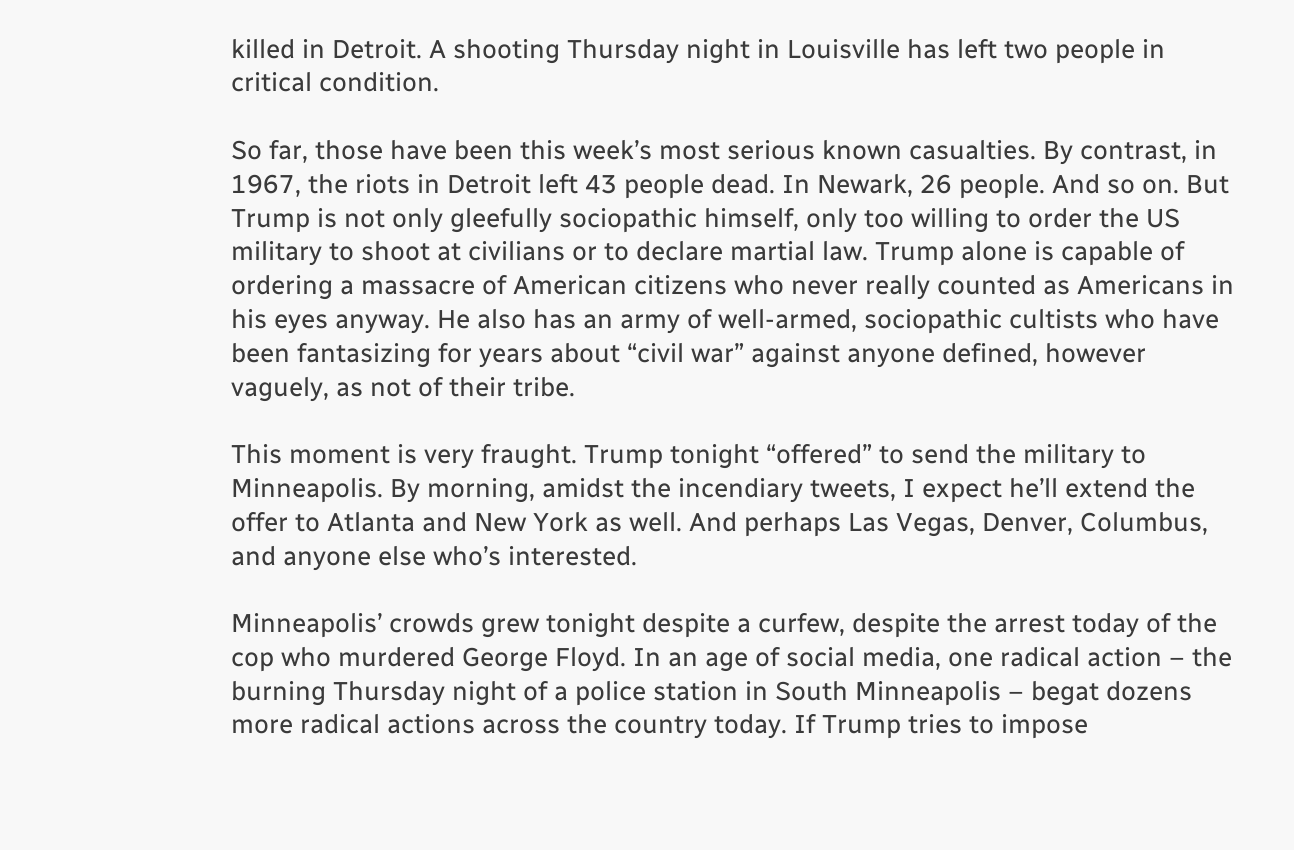killed in Detroit. A shooting Thursday night in Louisville has left two people in critical condition.

So far, those have been this week’s most serious known casualties. By contrast, in 1967, the riots in Detroit left 43 people dead. In Newark, 26 people. And so on. But Trump is not only gleefully sociopathic himself, only too willing to order the US military to shoot at civilians or to declare martial law. Trump alone is capable of ordering a massacre of American citizens who never really counted as Americans in his eyes anyway. He also has an army of well-armed, sociopathic cultists who have been fantasizing for years about “civil war” against anyone defined, however vaguely, as not of their tribe.

This moment is very fraught. Trump tonight “offered” to send the military to Minneapolis. By morning, amidst the incendiary tweets, I expect he’ll extend the offer to Atlanta and New York as well. And perhaps Las Vegas, Denver, Columbus, and anyone else who’s interested.

Minneapolis’ crowds grew tonight despite a curfew, despite the arrest today of the cop who murdered George Floyd. In an age of social media, one radical action – the burning Thursday night of a police station in South Minneapolis – begat dozens more radical actions across the country today. If Trump tries to impose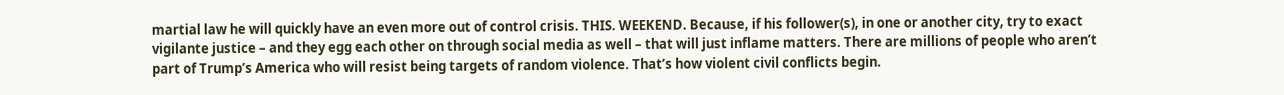martial law he will quickly have an even more out of control crisis. THIS. WEEKEND. Because, if his follower(s), in one or another city, try to exact vigilante justice – and they egg each other on through social media as well – that will just inflame matters. There are millions of people who aren’t part of Trump’s America who will resist being targets of random violence. That’s how violent civil conflicts begin.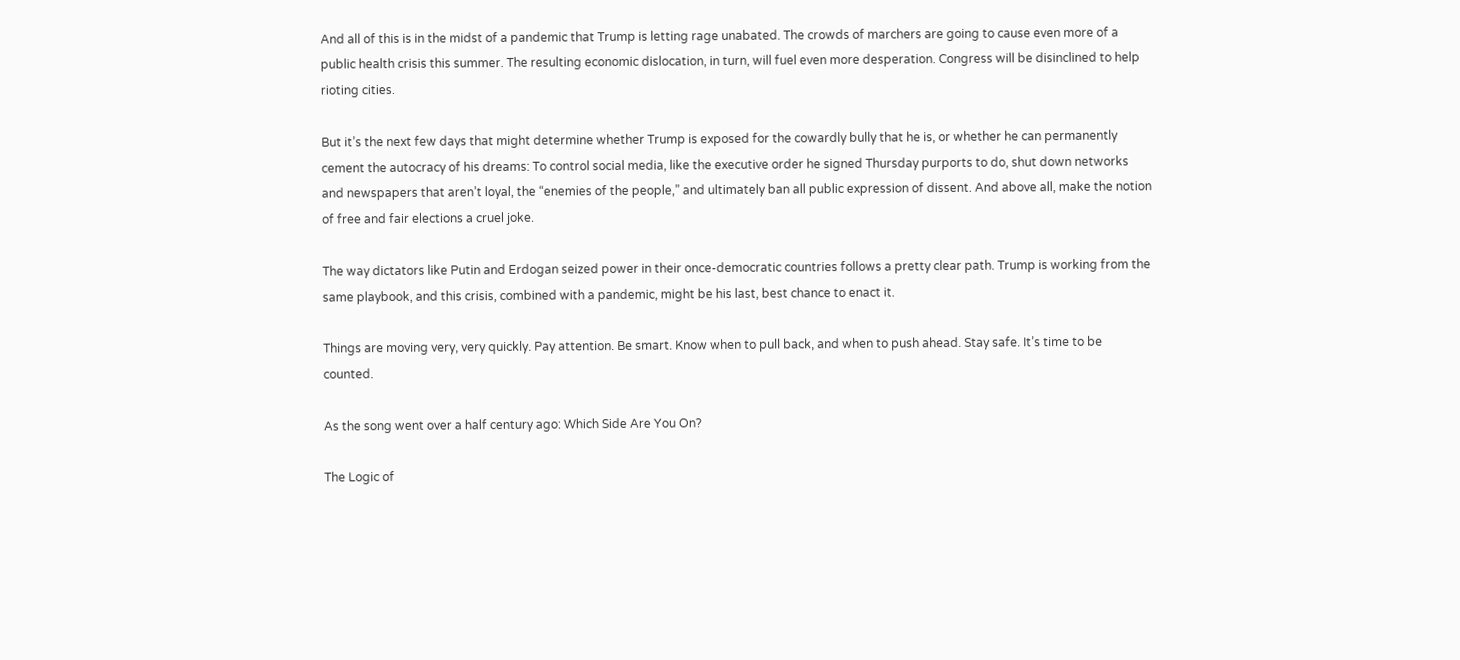And all of this is in the midst of a pandemic that Trump is letting rage unabated. The crowds of marchers are going to cause even more of a public health crisis this summer. The resulting economic dislocation, in turn, will fuel even more desperation. Congress will be disinclined to help rioting cities.

But it’s the next few days that might determine whether Trump is exposed for the cowardly bully that he is, or whether he can permanently cement the autocracy of his dreams: To control social media, like the executive order he signed Thursday purports to do, shut down networks and newspapers that aren’t loyal, the “enemies of the people,” and ultimately ban all public expression of dissent. And above all, make the notion of free and fair elections a cruel joke.

The way dictators like Putin and Erdogan seized power in their once-democratic countries follows a pretty clear path. Trump is working from the same playbook, and this crisis, combined with a pandemic, might be his last, best chance to enact it.

Things are moving very, very quickly. Pay attention. Be smart. Know when to pull back, and when to push ahead. Stay safe. It’s time to be counted.

As the song went over a half century ago: Which Side Are You On?

The Logic of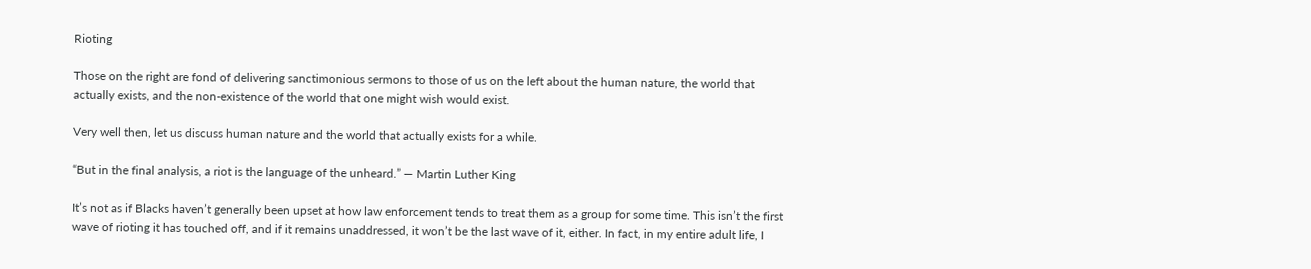Rioting

Those on the right are fond of delivering sanctimonious sermons to those of us on the left about the human nature, the world that actually exists, and the non-existence of the world that one might wish would exist.

Very well then, let us discuss human nature and the world that actually exists for a while.

“But in the final analysis, a riot is the language of the unheard.” — Martin Luther King

It’s not as if Blacks haven’t generally been upset at how law enforcement tends to treat them as a group for some time. This isn’t the first wave of rioting it has touched off, and if it remains unaddressed, it won’t be the last wave of it, either. In fact, in my entire adult life, I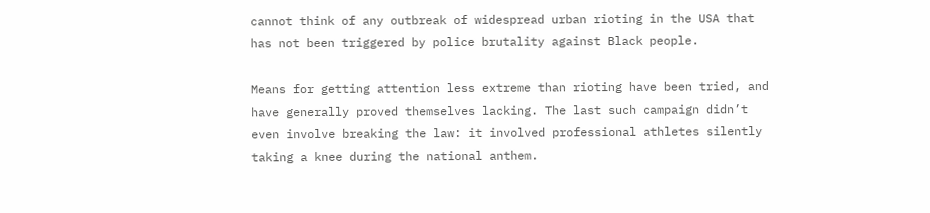cannot think of any outbreak of widespread urban rioting in the USA that has not been triggered by police brutality against Black people.

Means for getting attention less extreme than rioting have been tried, and have generally proved themselves lacking. The last such campaign didn’t even involve breaking the law: it involved professional athletes silently taking a knee during the national anthem.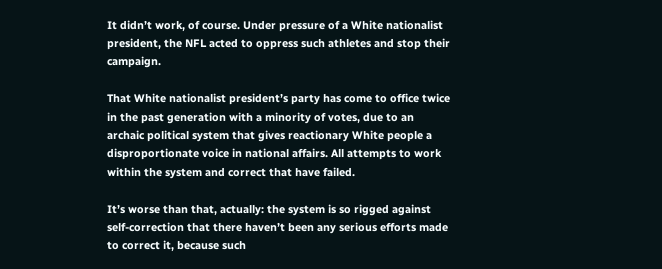It didn’t work, of course. Under pressure of a White nationalist president, the NFL acted to oppress such athletes and stop their campaign.

That White nationalist president’s party has come to office twice in the past generation with a minority of votes, due to an archaic political system that gives reactionary White people a disproportionate voice in national affairs. All attempts to work within the system and correct that have failed.

It’s worse than that, actually: the system is so rigged against self-correction that there haven’t been any serious efforts made to correct it, because such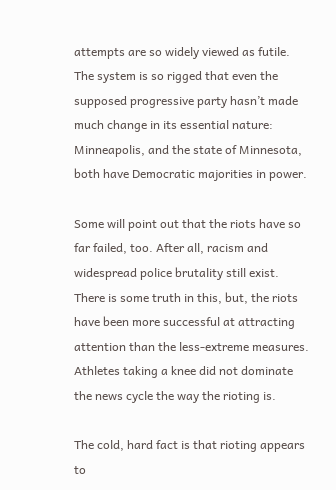attempts are so widely viewed as futile. The system is so rigged that even the supposed progressive party hasn’t made much change in its essential nature: Minneapolis, and the state of Minnesota, both have Democratic majorities in power.

Some will point out that the riots have so far failed, too. After all, racism and widespread police brutality still exist. There is some truth in this, but, the riots have been more successful at attracting attention than the less-extreme measures. Athletes taking a knee did not dominate the news cycle the way the rioting is.

The cold, hard fact is that rioting appears to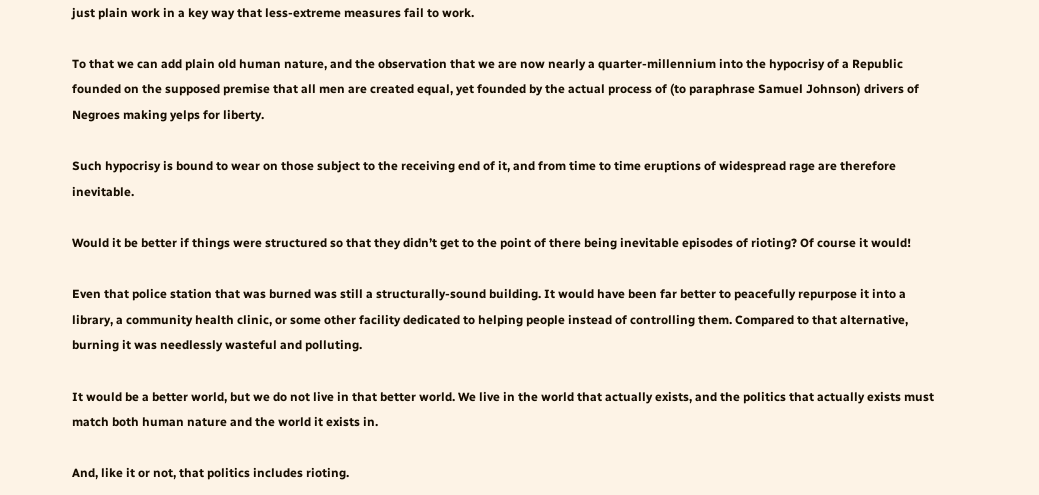just plain work in a key way that less-extreme measures fail to work.

To that we can add plain old human nature, and the observation that we are now nearly a quarter-millennium into the hypocrisy of a Republic founded on the supposed premise that all men are created equal, yet founded by the actual process of (to paraphrase Samuel Johnson) drivers of Negroes making yelps for liberty.

Such hypocrisy is bound to wear on those subject to the receiving end of it, and from time to time eruptions of widespread rage are therefore inevitable.

Would it be better if things were structured so that they didn’t get to the point of there being inevitable episodes of rioting? Of course it would!

Even that police station that was burned was still a structurally-sound building. It would have been far better to peacefully repurpose it into a library, a community health clinic, or some other facility dedicated to helping people instead of controlling them. Compared to that alternative, burning it was needlessly wasteful and polluting.

It would be a better world, but we do not live in that better world. We live in the world that actually exists, and the politics that actually exists must match both human nature and the world it exists in.

And, like it or not, that politics includes rioting.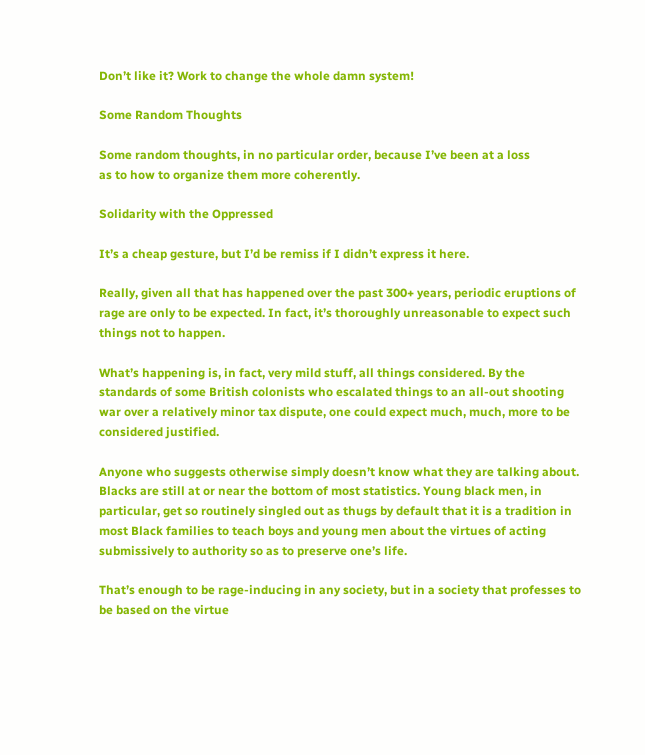Don’t like it? Work to change the whole damn system!

Some Random Thoughts

Some random thoughts, in no particular order, because I’ve been at a loss
as to how to organize them more coherently.

Solidarity with the Oppressed

It’s a cheap gesture, but I’d be remiss if I didn’t express it here.

Really, given all that has happened over the past 300+ years, periodic eruptions of rage are only to be expected. In fact, it’s thoroughly unreasonable to expect such things not to happen.

What’s happening is, in fact, very mild stuff, all things considered. By the standards of some British colonists who escalated things to an all-out shooting war over a relatively minor tax dispute, one could expect much, much, more to be considered justified.

Anyone who suggests otherwise simply doesn’t know what they are talking about. Blacks are still at or near the bottom of most statistics. Young black men, in particular, get so routinely singled out as thugs by default that it is a tradition in most Black families to teach boys and young men about the virtues of acting submissively to authority so as to preserve one’s life.

That’s enough to be rage-inducing in any society, but in a society that professes to be based on the virtue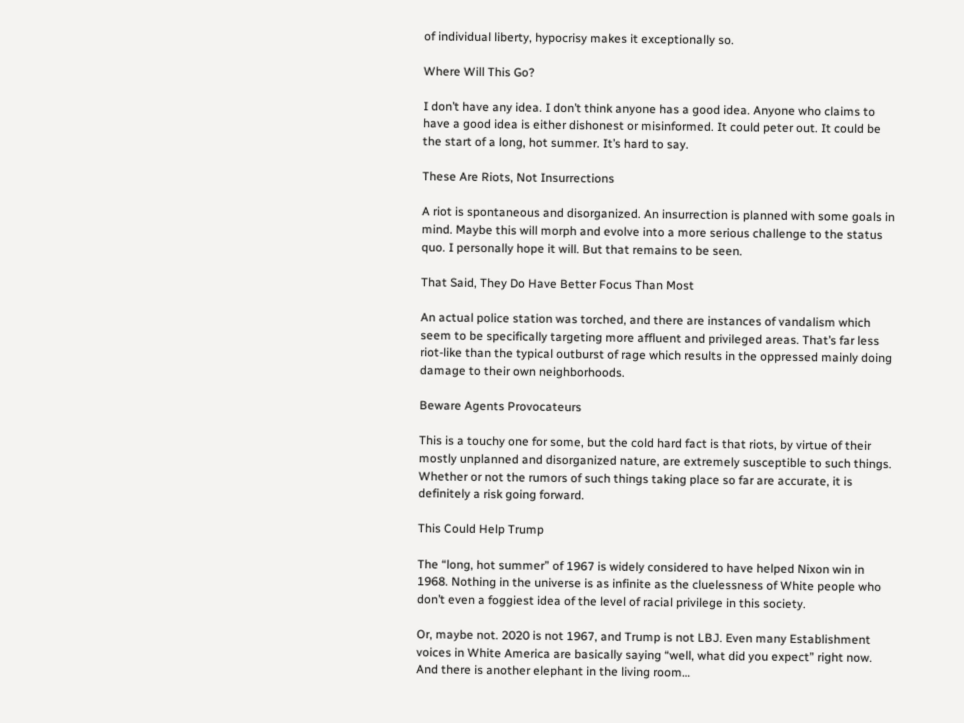of individual liberty, hypocrisy makes it exceptionally so.

Where Will This Go?

I don’t have any idea. I don’t think anyone has a good idea. Anyone who claims to have a good idea is either dishonest or misinformed. It could peter out. It could be the start of a long, hot summer. It’s hard to say.

These Are Riots, Not Insurrections

A riot is spontaneous and disorganized. An insurrection is planned with some goals in mind. Maybe this will morph and evolve into a more serious challenge to the status quo. I personally hope it will. But that remains to be seen.

That Said, They Do Have Better Focus Than Most

An actual police station was torched, and there are instances of vandalism which seem to be specifically targeting more affluent and privileged areas. That’s far less riot-like than the typical outburst of rage which results in the oppressed mainly doing damage to their own neighborhoods.

Beware Agents Provocateurs

This is a touchy one for some, but the cold hard fact is that riots, by virtue of their mostly unplanned and disorganized nature, are extremely susceptible to such things. Whether or not the rumors of such things taking place so far are accurate, it is definitely a risk going forward.

This Could Help Trump

The “long, hot summer” of 1967 is widely considered to have helped Nixon win in 1968. Nothing in the universe is as infinite as the cluelessness of White people who don’t even a foggiest idea of the level of racial privilege in this society.

Or, maybe not. 2020 is not 1967, and Trump is not LBJ. Even many Establishment voices in White America are basically saying “well, what did you expect” right now. And there is another elephant in the living room…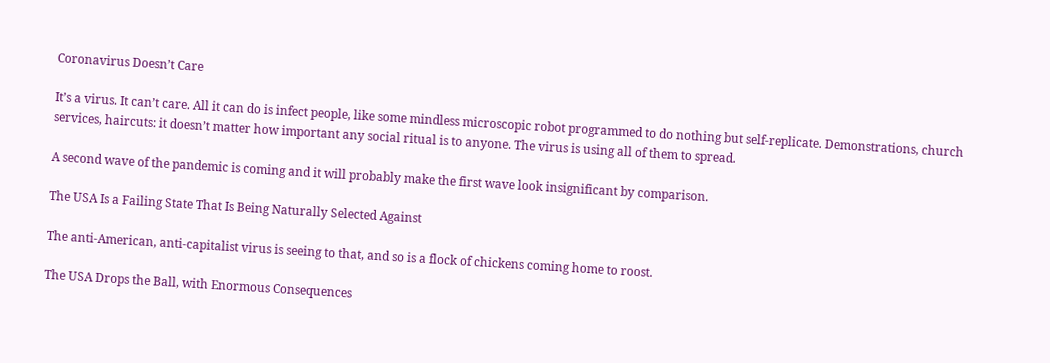Coronavirus Doesn’t Care

It’s a virus. It can’t care. All it can do is infect people, like some mindless microscopic robot programmed to do nothing but self-replicate. Demonstrations, church services, haircuts: it doesn’t matter how important any social ritual is to anyone. The virus is using all of them to spread.

A second wave of the pandemic is coming and it will probably make the first wave look insignificant by comparison.

The USA Is a Failing State That Is Being Naturally Selected Against

The anti-American, anti-capitalist virus is seeing to that, and so is a flock of chickens coming home to roost.

The USA Drops the Ball, with Enormous Consequences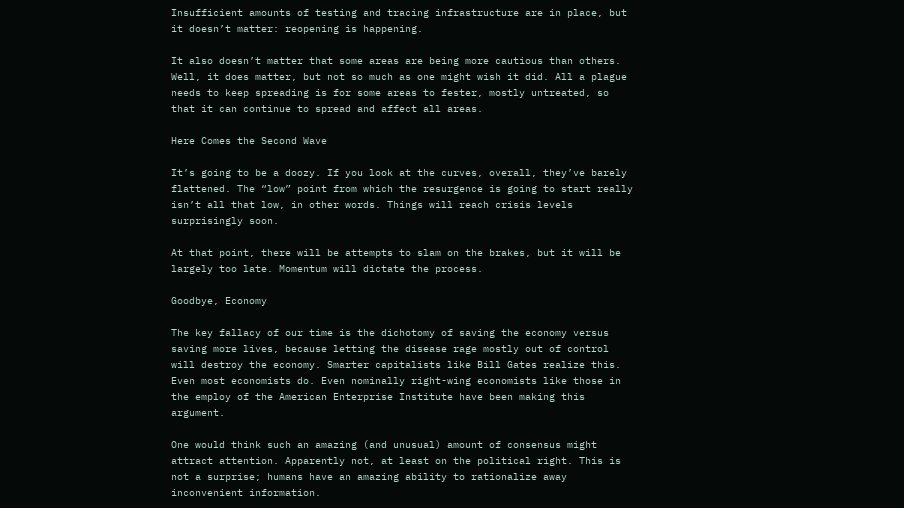Insufficient amounts of testing and tracing infrastructure are in place, but it doesn’t matter: reopening is happening.

It also doesn’t matter that some areas are being more cautious than others. Well, it does matter, but not so much as one might wish it did. All a plague needs to keep spreading is for some areas to fester, mostly untreated, so that it can continue to spread and affect all areas.

Here Comes the Second Wave

It’s going to be a doozy. If you look at the curves, overall, they’ve barely flattened. The “low” point from which the resurgence is going to start really isn’t all that low, in other words. Things will reach crisis levels surprisingly soon.

At that point, there will be attempts to slam on the brakes, but it will be largely too late. Momentum will dictate the process.

Goodbye, Economy

The key fallacy of our time is the dichotomy of saving the economy versus saving more lives, because letting the disease rage mostly out of control will destroy the economy. Smarter capitalists like Bill Gates realize this. Even most economists do. Even nominally right-wing economists like those in the employ of the American Enterprise Institute have been making this argument.

One would think such an amazing (and unusual) amount of consensus might attract attention. Apparently not, at least on the political right. This is not a surprise; humans have an amazing ability to rationalize away inconvenient information.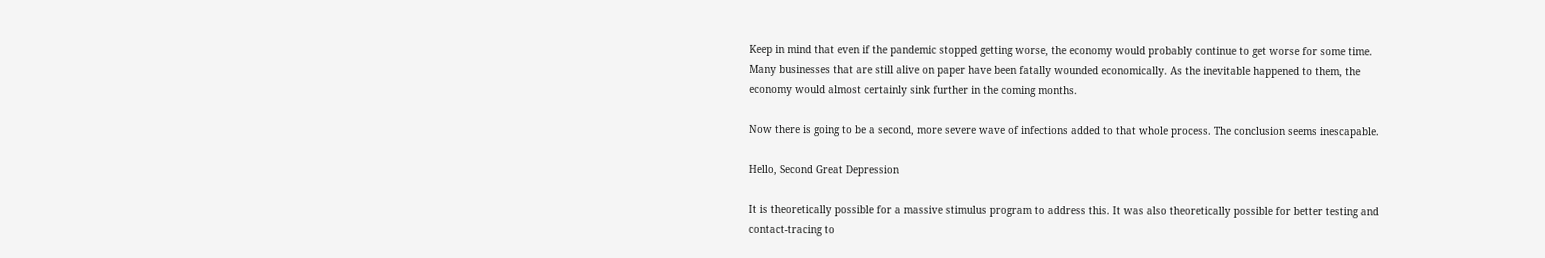Keep in mind that even if the pandemic stopped getting worse, the economy would probably continue to get worse for some time. Many businesses that are still alive on paper have been fatally wounded economically. As the inevitable happened to them, the economy would almost certainly sink further in the coming months.

Now there is going to be a second, more severe wave of infections added to that whole process. The conclusion seems inescapable.

Hello, Second Great Depression

It is theoretically possible for a massive stimulus program to address this. It was also theoretically possible for better testing and contact-tracing to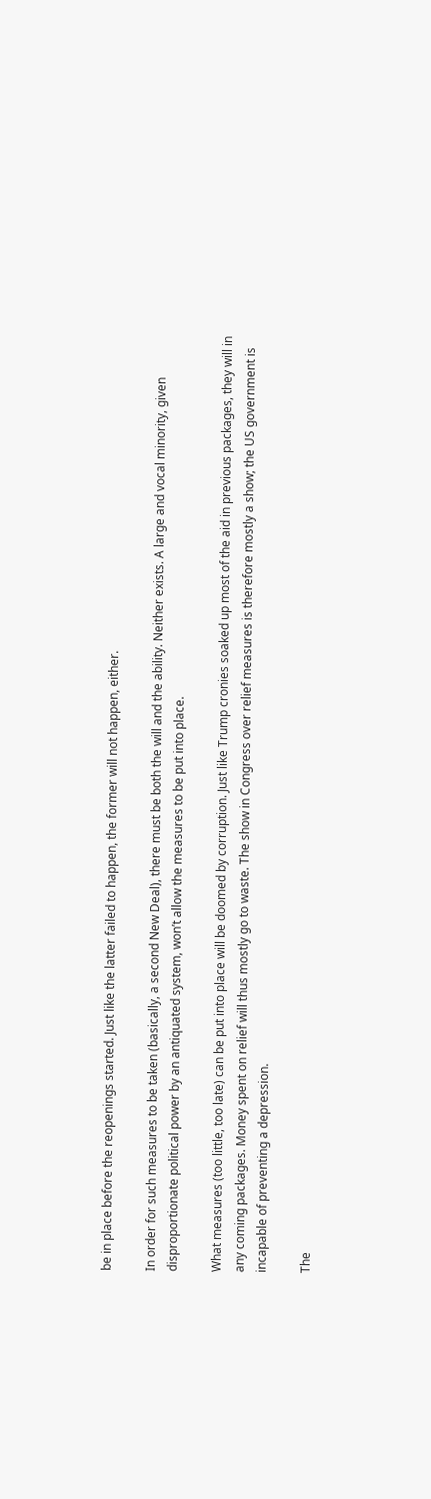be in place before the reopenings started. Just like the latter failed to happen, the former will not happen, either.

In order for such measures to be taken (basically, a second New Deal), there must be both the will and the ability. Neither exists. A large and vocal minority, given disproportionate political power by an antiquated system, won’t allow the measures to be put into place.

What measures (too little, too late) can be put into place will be doomed by corruption. Just like Trump cronies soaked up most of the aid in previous packages, they will in any coming packages. Money spent on relief will thus mostly go to waste. The show in Congress over relief measures is therefore mostly a show; the US government is incapable of preventing a depression.

The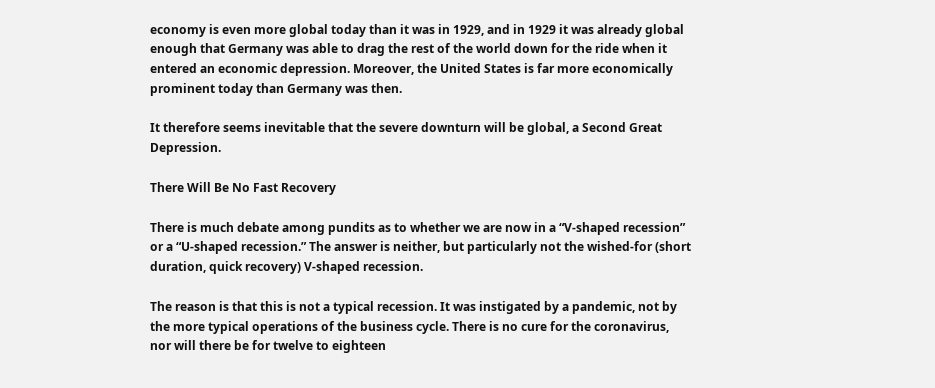economy is even more global today than it was in 1929, and in 1929 it was already global enough that Germany was able to drag the rest of the world down for the ride when it entered an economic depression. Moreover, the United States is far more economically prominent today than Germany was then.

It therefore seems inevitable that the severe downturn will be global, a Second Great Depression.

There Will Be No Fast Recovery

There is much debate among pundits as to whether we are now in a “V-shaped recession” or a “U-shaped recession.” The answer is neither, but particularly not the wished-for (short duration, quick recovery) V-shaped recession.

The reason is that this is not a typical recession. It was instigated by a pandemic, not by the more typical operations of the business cycle. There is no cure for the coronavirus, nor will there be for twelve to eighteen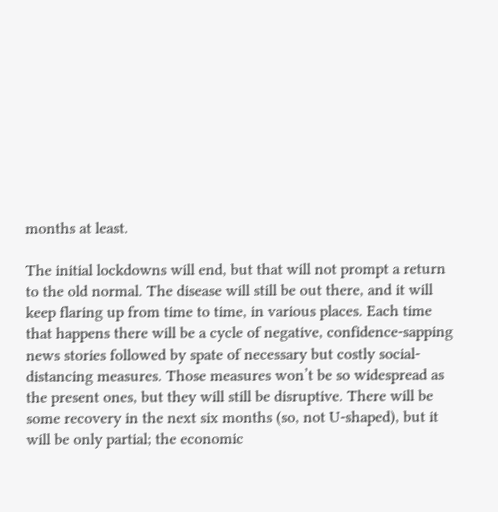months at least.

The initial lockdowns will end, but that will not prompt a return to the old normal. The disease will still be out there, and it will keep flaring up from time to time, in various places. Each time that happens there will be a cycle of negative, confidence-sapping news stories followed by spate of necessary but costly social-distancing measures. Those measures won’t be so widespread as the present ones, but they will still be disruptive. There will be some recovery in the next six months (so, not U-shaped), but it will be only partial; the economic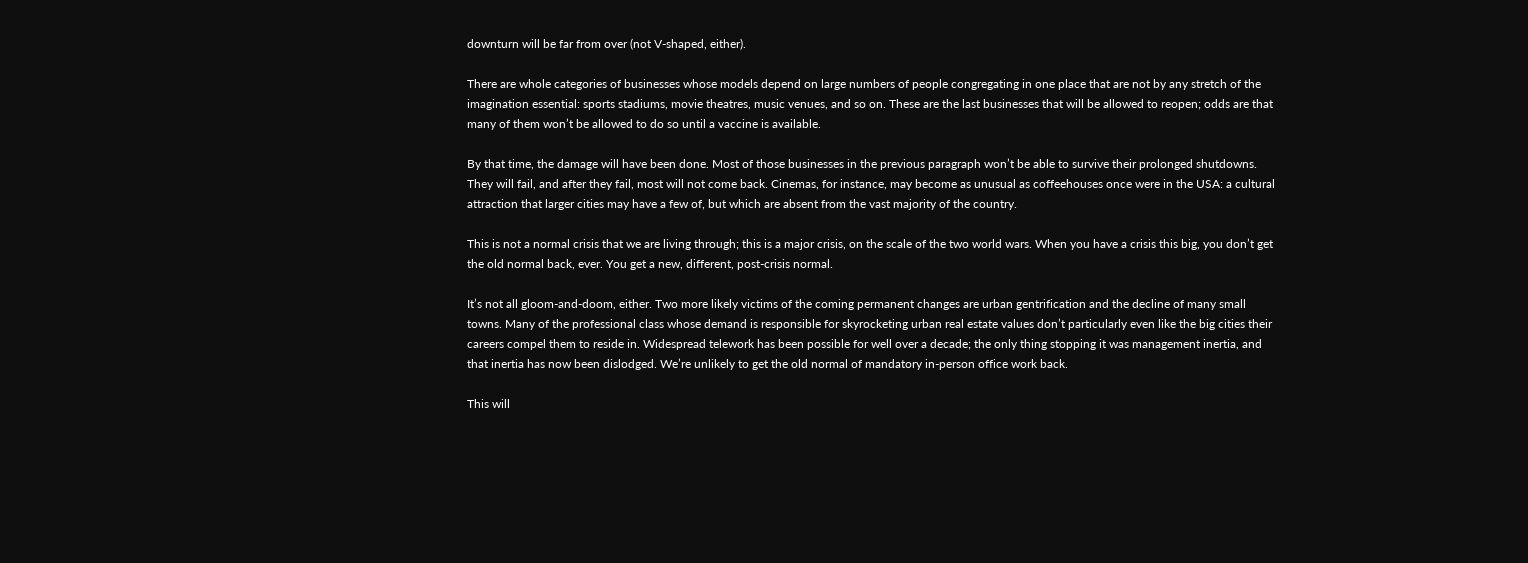downturn will be far from over (not V-shaped, either).

There are whole categories of businesses whose models depend on large numbers of people congregating in one place that are not by any stretch of the imagination essential: sports stadiums, movie theatres, music venues, and so on. These are the last businesses that will be allowed to reopen; odds are that many of them won’t be allowed to do so until a vaccine is available.

By that time, the damage will have been done. Most of those businesses in the previous paragraph won’t be able to survive their prolonged shutdowns. They will fail, and after they fail, most will not come back. Cinemas, for instance, may become as unusual as coffeehouses once were in the USA: a cultural attraction that larger cities may have a few of, but which are absent from the vast majority of the country.

This is not a normal crisis that we are living through; this is a major crisis, on the scale of the two world wars. When you have a crisis this big, you don’t get the old normal back, ever. You get a new, different, post-crisis normal.

It’s not all gloom-and-doom, either. Two more likely victims of the coming permanent changes are urban gentrification and the decline of many small towns. Many of the professional class whose demand is responsible for skyrocketing urban real estate values don’t particularly even like the big cities their careers compel them to reside in. Widespread telework has been possible for well over a decade; the only thing stopping it was management inertia, and that inertia has now been dislodged. We’re unlikely to get the old normal of mandatory in-person office work back.

This will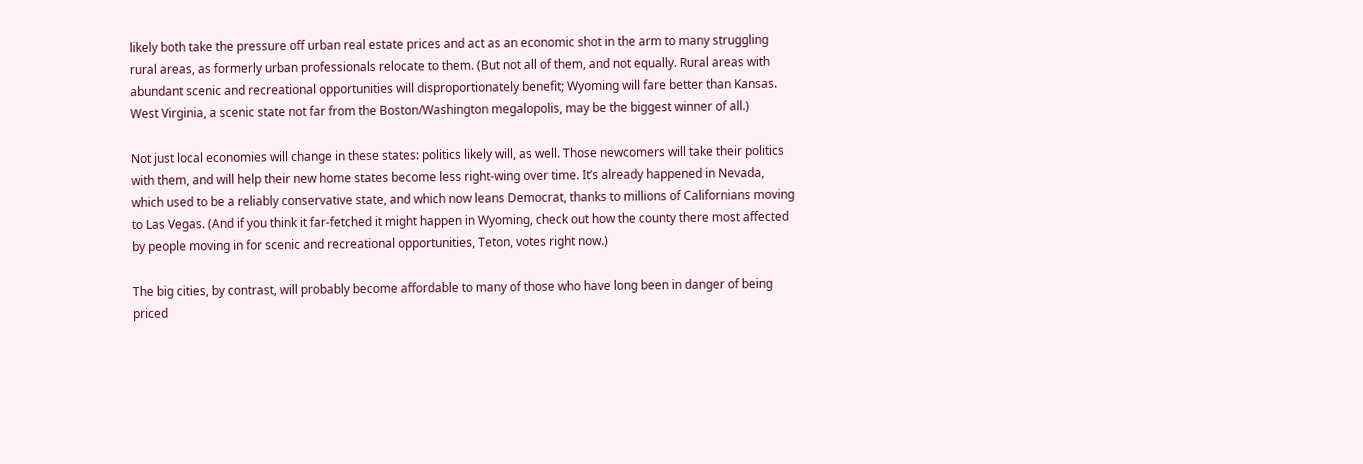likely both take the pressure off urban real estate prices and act as an economic shot in the arm to many struggling rural areas, as formerly urban professionals relocate to them. (But not all of them, and not equally. Rural areas with abundant scenic and recreational opportunities will disproportionately benefit; Wyoming will fare better than Kansas. West Virginia, a scenic state not far from the Boston/Washington megalopolis, may be the biggest winner of all.)

Not just local economies will change in these states: politics likely will, as well. Those newcomers will take their politics with them, and will help their new home states become less right-wing over time. It’s already happened in Nevada, which used to be a reliably conservative state, and which now leans Democrat, thanks to millions of Californians moving to Las Vegas. (And if you think it far-fetched it might happen in Wyoming, check out how the county there most affected by people moving in for scenic and recreational opportunities, Teton, votes right now.)

The big cities, by contrast, will probably become affordable to many of those who have long been in danger of being priced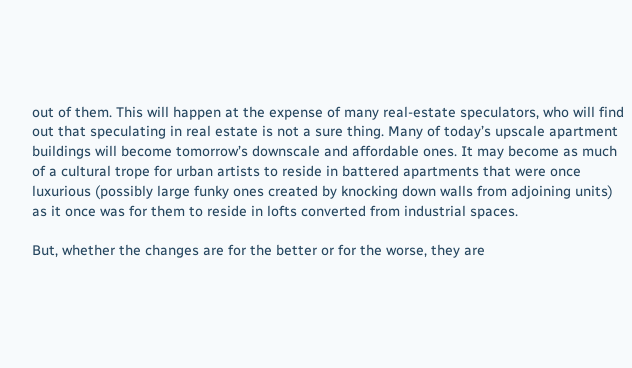out of them. This will happen at the expense of many real-estate speculators, who will find out that speculating in real estate is not a sure thing. Many of today’s upscale apartment buildings will become tomorrow’s downscale and affordable ones. It may become as much of a cultural trope for urban artists to reside in battered apartments that were once luxurious (possibly large funky ones created by knocking down walls from adjoining units) as it once was for them to reside in lofts converted from industrial spaces.

But, whether the changes are for the better or for the worse, they are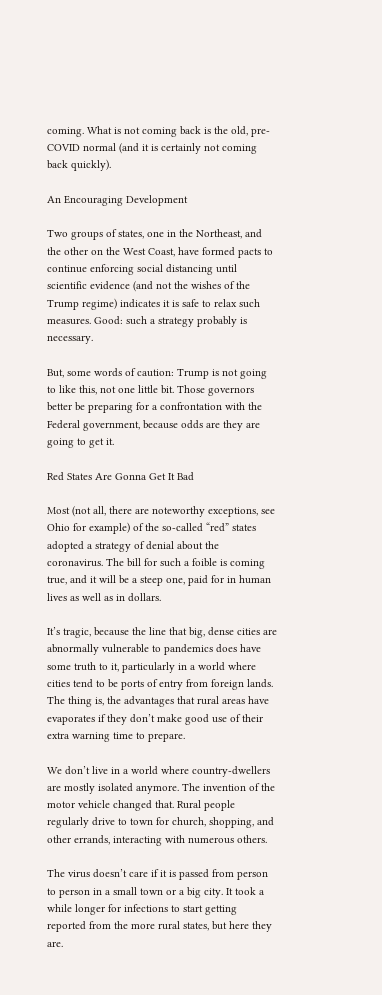coming. What is not coming back is the old, pre-COVID normal (and it is certainly not coming back quickly).

An Encouraging Development

Two groups of states, one in the Northeast, and the other on the West Coast, have formed pacts to continue enforcing social distancing until scientific evidence (and not the wishes of the Trump regime) indicates it is safe to relax such measures. Good: such a strategy probably is necessary.

But, some words of caution: Trump is not going to like this, not one little bit. Those governors better be preparing for a confrontation with the Federal government, because odds are they are going to get it.

Red States Are Gonna Get It Bad

Most (not all, there are noteworthy exceptions, see Ohio for example) of the so-called “red” states adopted a strategy of denial about the coronavirus. The bill for such a foible is coming true, and it will be a steep one, paid for in human lives as well as in dollars.

It’s tragic, because the line that big, dense cities are abnormally vulnerable to pandemics does have some truth to it, particularly in a world where cities tend to be ports of entry from foreign lands. The thing is, the advantages that rural areas have evaporates if they don’t make good use of their extra warning time to prepare.

We don’t live in a world where country-dwellers are mostly isolated anymore. The invention of the motor vehicle changed that. Rural people regularly drive to town for church, shopping, and other errands, interacting with numerous others.

The virus doesn’t care if it is passed from person to person in a small town or a big city. It took a while longer for infections to start getting reported from the more rural states, but here they are.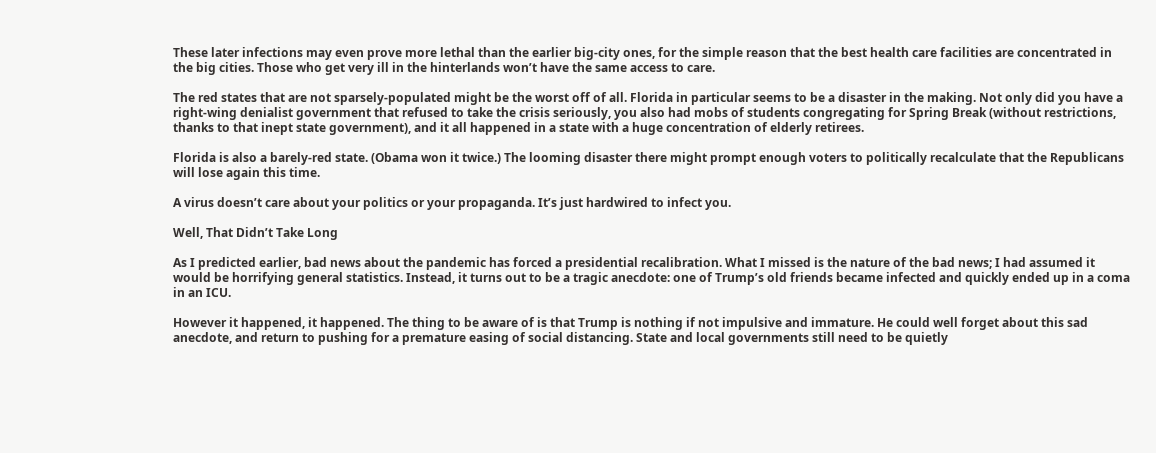These later infections may even prove more lethal than the earlier big-city ones, for the simple reason that the best health care facilities are concentrated in the big cities. Those who get very ill in the hinterlands won’t have the same access to care.

The red states that are not sparsely-populated might be the worst off of all. Florida in particular seems to be a disaster in the making. Not only did you have a right-wing denialist government that refused to take the crisis seriously, you also had mobs of students congregating for Spring Break (without restrictions, thanks to that inept state government), and it all happened in a state with a huge concentration of elderly retirees.

Florida is also a barely-red state. (Obama won it twice.) The looming disaster there might prompt enough voters to politically recalculate that the Republicans will lose again this time.

A virus doesn’t care about your politics or your propaganda. It’s just hardwired to infect you.

Well, That Didn’t Take Long

As I predicted earlier, bad news about the pandemic has forced a presidential recalibration. What I missed is the nature of the bad news; I had assumed it would be horrifying general statistics. Instead, it turns out to be a tragic anecdote: one of Trump’s old friends became infected and quickly ended up in a coma in an ICU.

However it happened, it happened. The thing to be aware of is that Trump is nothing if not impulsive and immature. He could well forget about this sad anecdote, and return to pushing for a premature easing of social distancing. State and local governments still need to be quietly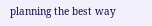planning the best way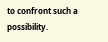to confront such a possibility.